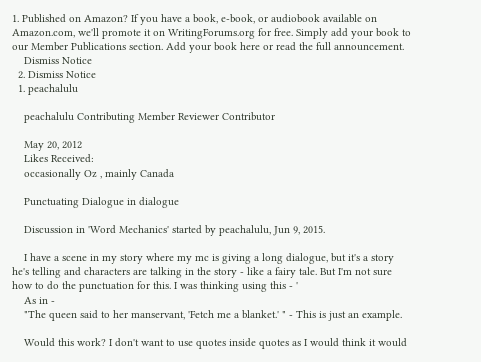1. Published on Amazon? If you have a book, e-book, or audiobook available on Amazon.com, we'll promote it on WritingForums.org for free. Simply add your book to our Member Publications section. Add your book here or read the full announcement.
    Dismiss Notice
  2. Dismiss Notice
  1. peachalulu

    peachalulu Contributing Member Reviewer Contributor

    May 20, 2012
    Likes Received:
    occasionally Oz , mainly Canada

    Punctuating Dialogue in dialogue

    Discussion in 'Word Mechanics' started by peachalulu, Jun 9, 2015.

    I have a scene in my story where my mc is giving a long dialogue, but it's a story he's telling and characters are talking in the story - like a fairy tale. But I'm not sure how to do the punctuation for this. I was thinking using this - '
    As in -
    "The queen said to her manservant, 'Fetch me a blanket.' " - This is just an example.

    Would this work? I don't want to use quotes inside quotes as I would think it would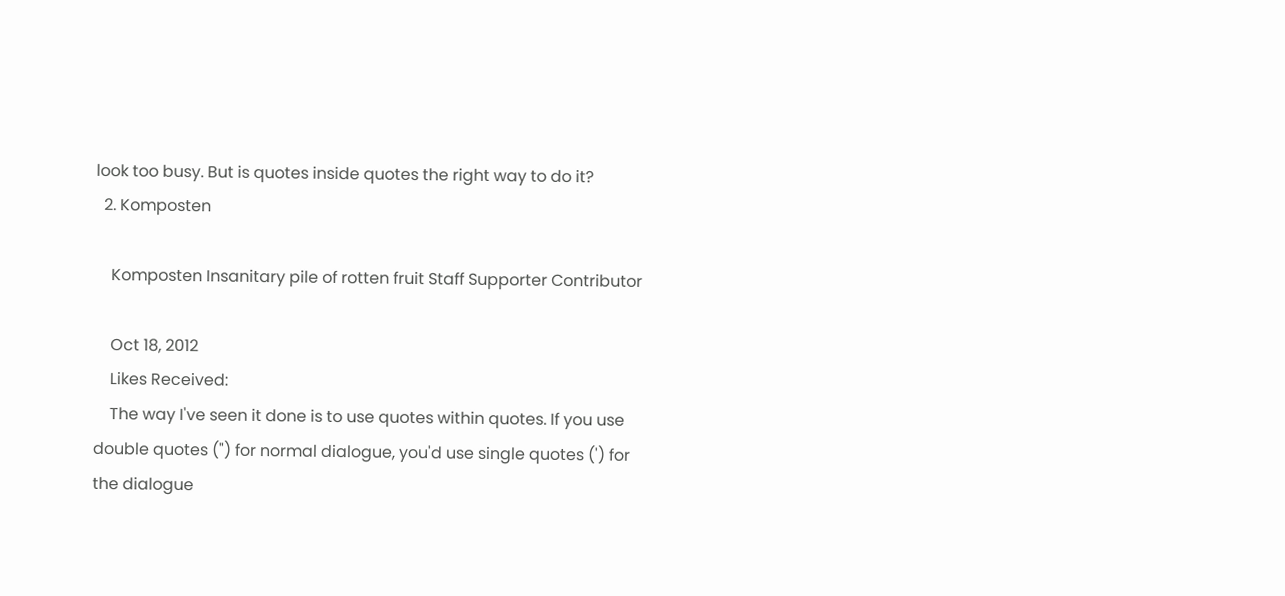look too busy. But is quotes inside quotes the right way to do it?
  2. Komposten

    Komposten Insanitary pile of rotten fruit Staff Supporter Contributor

    Oct 18, 2012
    Likes Received:
    The way I've seen it done is to use quotes within quotes. If you use double quotes (") for normal dialogue, you'd use single quotes (') for the dialogue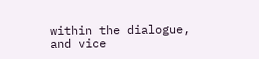within the dialogue, and vice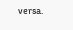versa.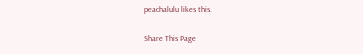peachalulu likes this.

Share This Page